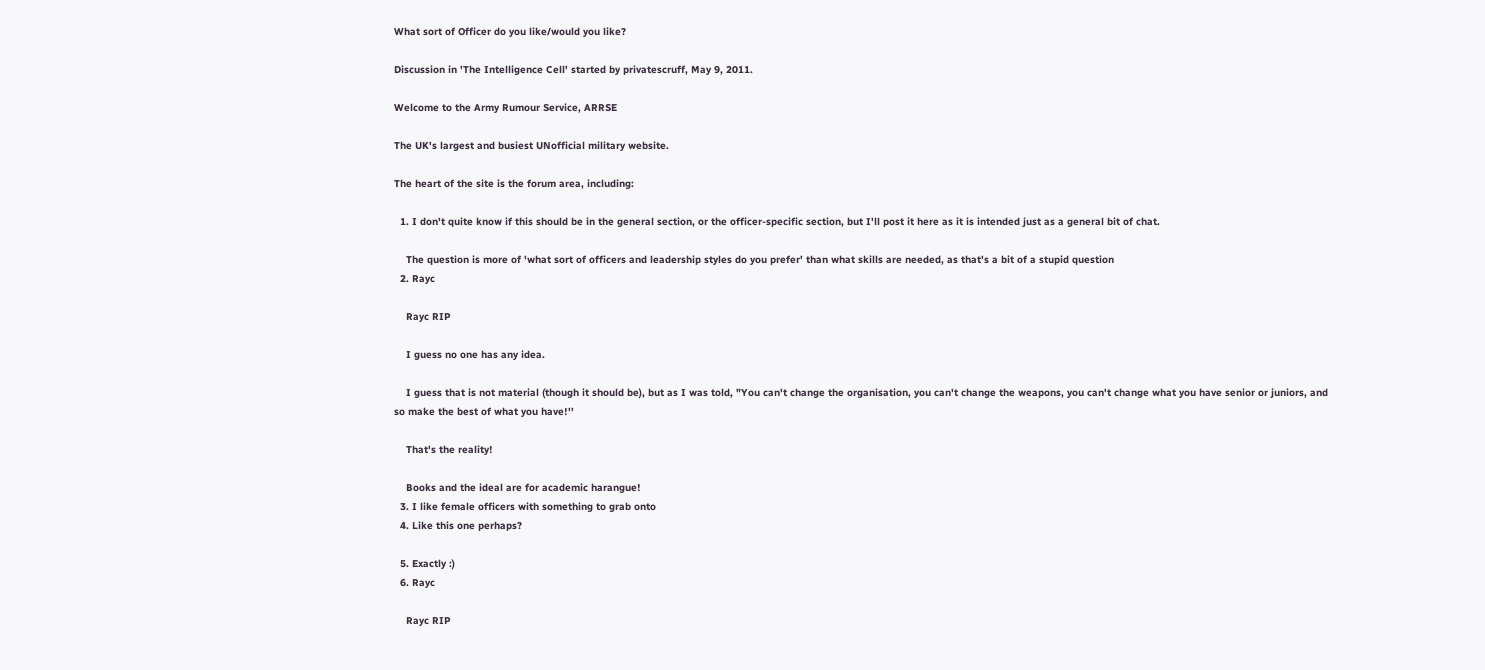What sort of Officer do you like/would you like?

Discussion in 'The Intelligence Cell' started by privatescruff, May 9, 2011.

Welcome to the Army Rumour Service, ARRSE

The UK's largest and busiest UNofficial military website.

The heart of the site is the forum area, including:

  1. I don't quite know if this should be in the general section, or the officer-specific section, but I'll post it here as it is intended just as a general bit of chat.

    The question is more of 'what sort of officers and leadership styles do you prefer' than what skills are needed, as that's a bit of a stupid question
  2. Rayc

    Rayc RIP

    I guess no one has any idea.

    I guess that is not material (though it should be), but as I was told, "You can't change the organisation, you can't change the weapons, you can't change what you have senior or juniors, and so make the best of what you have!''

    That's the reality!

    Books and the ideal are for academic harangue!
  3. I like female officers with something to grab onto
  4. Like this one perhaps?

  5. Exactly :)
  6. Rayc

    Rayc RIP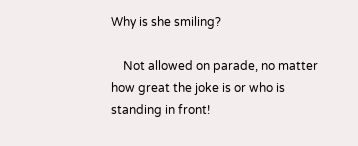Why is she smiling?

    Not allowed on parade, no matter how great the joke is or who is standing in front!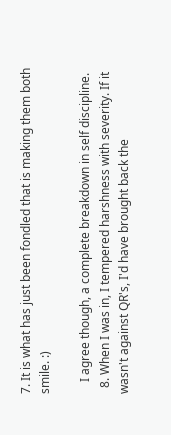7. It is what has just been fondled that is making them both smile. :)

    I agree though, a complete breakdown in self discipline.
  8. When I was in, I tempered harshness with severity. If it wasn't against QR's, I'd have brought back the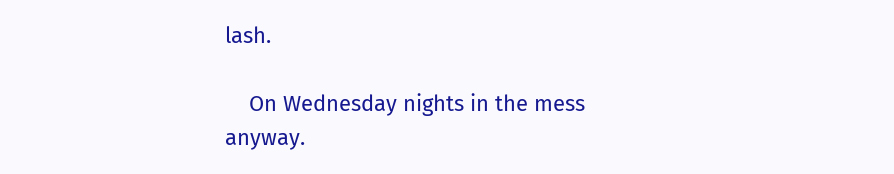lash.

    On Wednesday nights in the mess anyway.